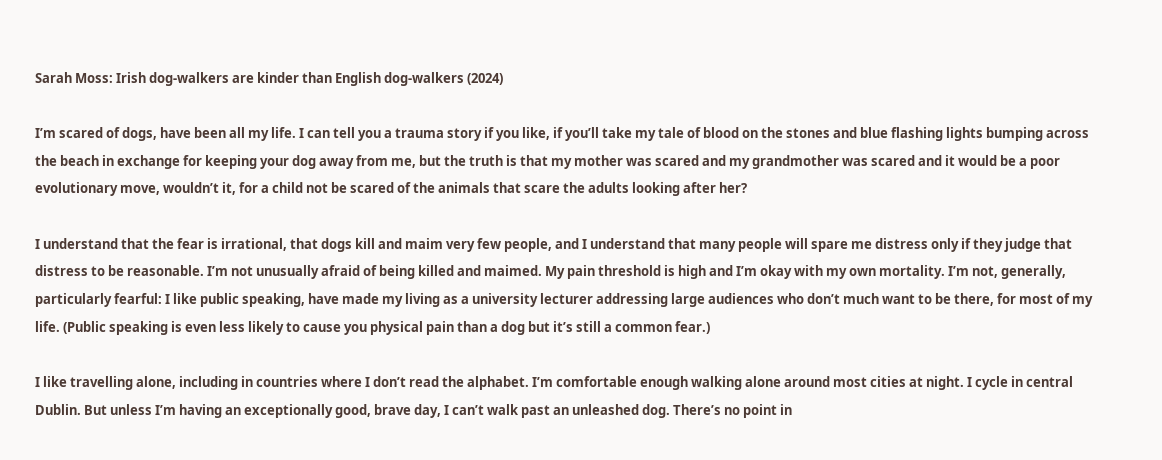Sarah Moss: Irish dog-walkers are kinder than English dog-walkers (2024)

I’m scared of dogs, have been all my life. I can tell you a trauma story if you like, if you’ll take my tale of blood on the stones and blue flashing lights bumping across the beach in exchange for keeping your dog away from me, but the truth is that my mother was scared and my grandmother was scared and it would be a poor evolutionary move, wouldn’t it, for a child not be scared of the animals that scare the adults looking after her?

I understand that the fear is irrational, that dogs kill and maim very few people, and I understand that many people will spare me distress only if they judge that distress to be reasonable. I’m not unusually afraid of being killed and maimed. My pain threshold is high and I’m okay with my own mortality. I’m not, generally, particularly fearful: I like public speaking, have made my living as a university lecturer addressing large audiences who don’t much want to be there, for most of my life. (Public speaking is even less likely to cause you physical pain than a dog but it’s still a common fear.)

I like travelling alone, including in countries where I don’t read the alphabet. I’m comfortable enough walking alone around most cities at night. I cycle in central Dublin. But unless I’m having an exceptionally good, brave day, I can’t walk past an unleashed dog. There’s no point in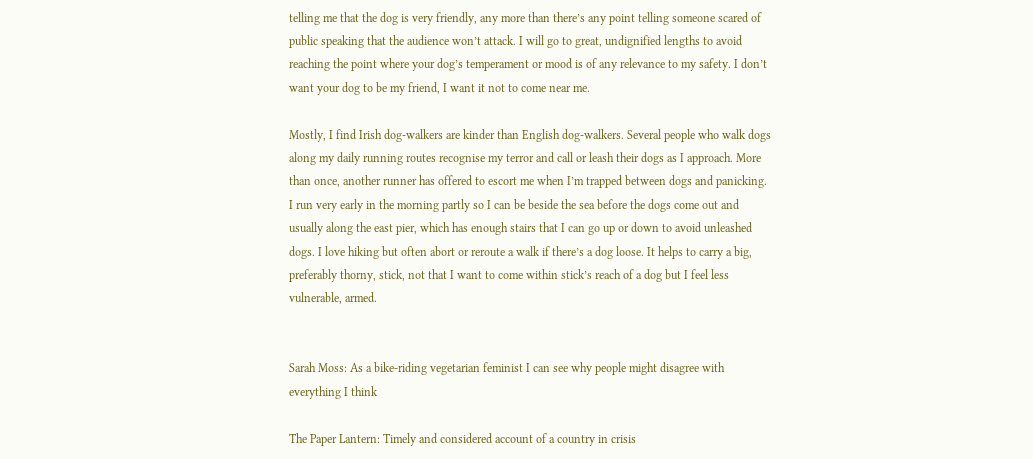telling me that the dog is very friendly, any more than there’s any point telling someone scared of public speaking that the audience won’t attack. I will go to great, undignified lengths to avoid reaching the point where your dog’s temperament or mood is of any relevance to my safety. I don’t want your dog to be my friend, I want it not to come near me.

Mostly, I find Irish dog-walkers are kinder than English dog-walkers. Several people who walk dogs along my daily running routes recognise my terror and call or leash their dogs as I approach. More than once, another runner has offered to escort me when I’m trapped between dogs and panicking. I run very early in the morning partly so I can be beside the sea before the dogs come out and usually along the east pier, which has enough stairs that I can go up or down to avoid unleashed dogs. I love hiking but often abort or reroute a walk if there’s a dog loose. It helps to carry a big, preferably thorny, stick, not that I want to come within stick’s reach of a dog but I feel less vulnerable, armed.


Sarah Moss: As a bike-riding vegetarian feminist I can see why people might disagree with everything I think

The Paper Lantern: Timely and considered account of a country in crisis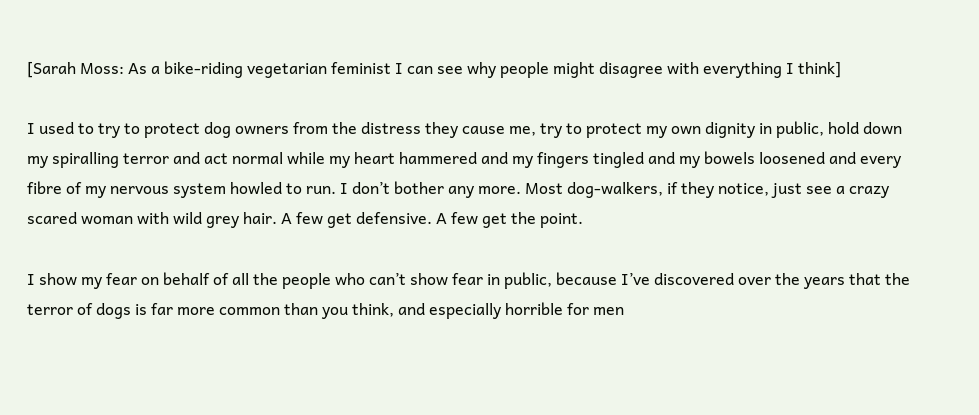[Sarah Moss: As a bike-riding vegetarian feminist I can see why people might disagree with everything I think]

I used to try to protect dog owners from the distress they cause me, try to protect my own dignity in public, hold down my spiralling terror and act normal while my heart hammered and my fingers tingled and my bowels loosened and every fibre of my nervous system howled to run. I don’t bother any more. Most dog-walkers, if they notice, just see a crazy scared woman with wild grey hair. A few get defensive. A few get the point.

I show my fear on behalf of all the people who can’t show fear in public, because I’ve discovered over the years that the terror of dogs is far more common than you think, and especially horrible for men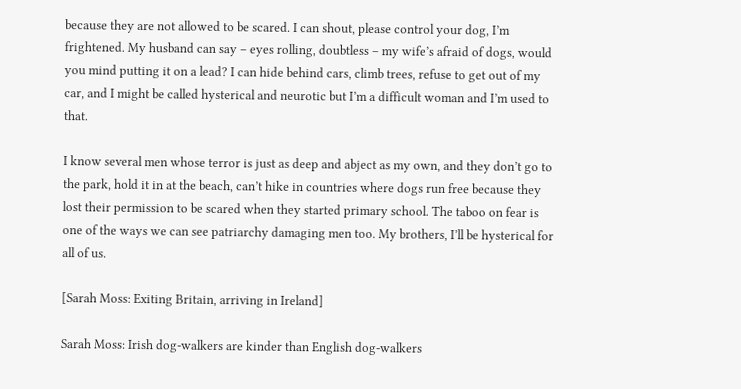because they are not allowed to be scared. I can shout, please control your dog, I’m frightened. My husband can say – eyes rolling, doubtless – my wife’s afraid of dogs, would you mind putting it on a lead? I can hide behind cars, climb trees, refuse to get out of my car, and I might be called hysterical and neurotic but I’m a difficult woman and I’m used to that.

I know several men whose terror is just as deep and abject as my own, and they don’t go to the park, hold it in at the beach, can’t hike in countries where dogs run free because they lost their permission to be scared when they started primary school. The taboo on fear is one of the ways we can see patriarchy damaging men too. My brothers, I’ll be hysterical for all of us.

[Sarah Moss: Exiting Britain, arriving in Ireland]

Sarah Moss: Irish dog-walkers are kinder than English dog-walkers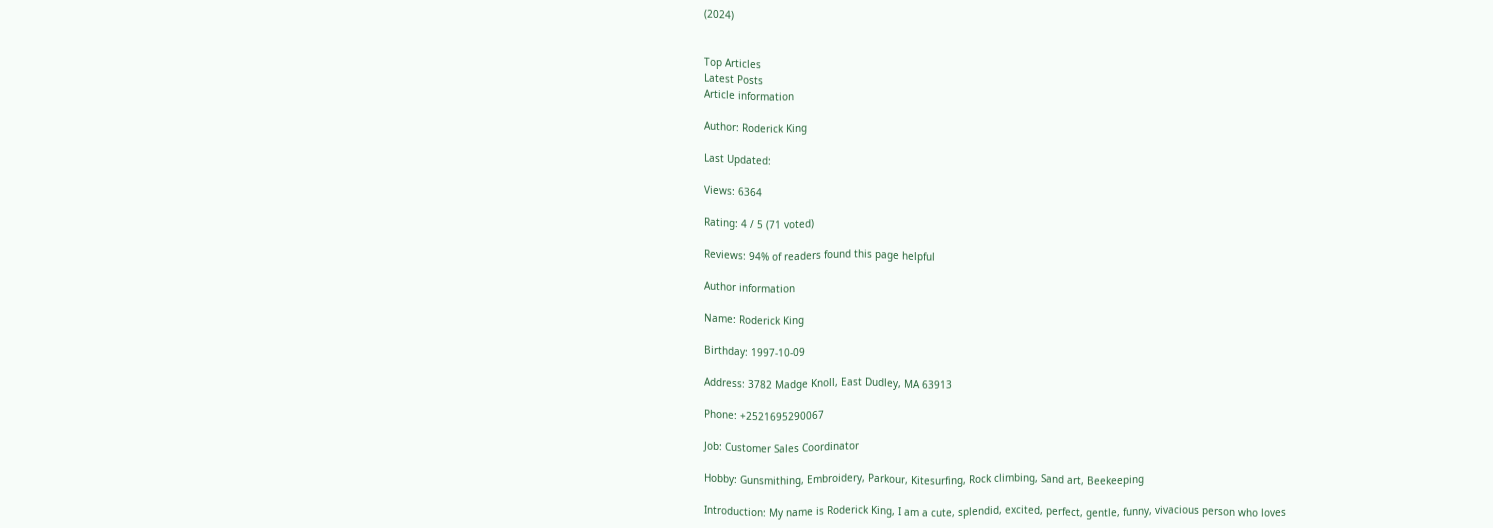(2024)


Top Articles
Latest Posts
Article information

Author: Roderick King

Last Updated:

Views: 6364

Rating: 4 / 5 (71 voted)

Reviews: 94% of readers found this page helpful

Author information

Name: Roderick King

Birthday: 1997-10-09

Address: 3782 Madge Knoll, East Dudley, MA 63913

Phone: +2521695290067

Job: Customer Sales Coordinator

Hobby: Gunsmithing, Embroidery, Parkour, Kitesurfing, Rock climbing, Sand art, Beekeeping

Introduction: My name is Roderick King, I am a cute, splendid, excited, perfect, gentle, funny, vivacious person who loves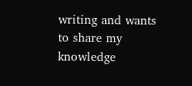writing and wants to share my knowledge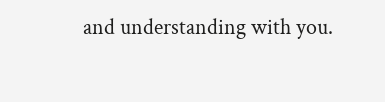and understanding with you.